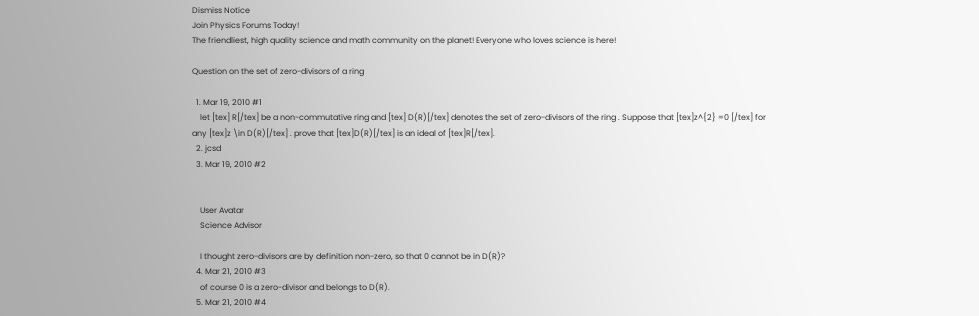Dismiss Notice
Join Physics Forums Today!
The friendliest, high quality science and math community on the planet! Everyone who loves science is here!

Question on the set of zero-divisors of a ring

  1. Mar 19, 2010 #1
    let [tex] R[/tex] be a non-commutative ring and [tex] D(R)[/tex] denotes the set of zero-divisors of the ring . Suppose that [tex]z^{2} =0 [/tex] for any [tex]z \in D(R)[/tex] . prove that [tex]D(R)[/tex] is an ideal of [tex]R[/tex].
  2. jcsd
  3. Mar 19, 2010 #2


    User Avatar
    Science Advisor

    I thought zero-divisors are by definition non-zero, so that 0 cannot be in D(R)?
  4. Mar 21, 2010 #3
    of course 0 is a zero-divisor and belongs to D(R).
  5. Mar 21, 2010 #4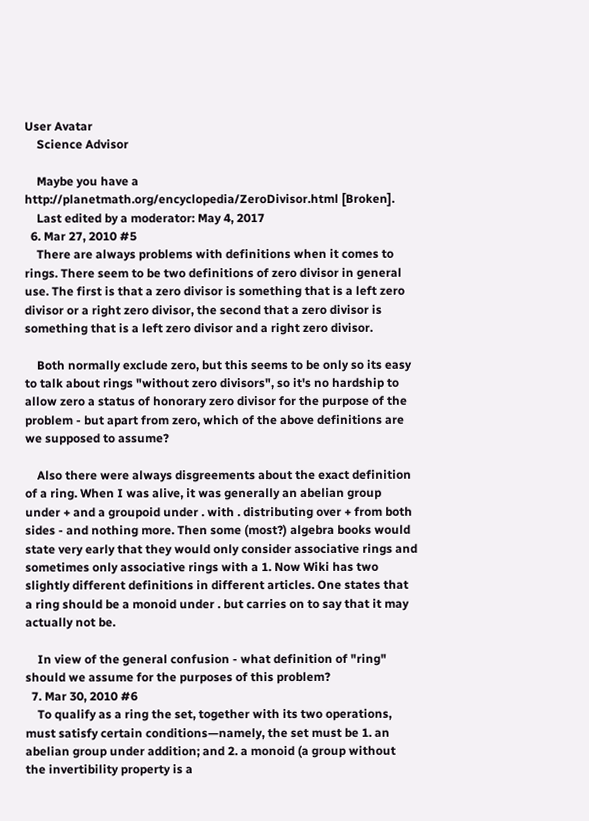User Avatar
    Science Advisor

    Maybe you have a http://planetmath.org/encyclopedia/ZeroDivisor.html [Broken].
    Last edited by a moderator: May 4, 2017
  6. Mar 27, 2010 #5
    There are always problems with definitions when it comes to rings. There seem to be two definitions of zero divisor in general use. The first is that a zero divisor is something that is a left zero divisor or a right zero divisor, the second that a zero divisor is something that is a left zero divisor and a right zero divisor.

    Both normally exclude zero, but this seems to be only so its easy to talk about rings "without zero divisors", so it's no hardship to allow zero a status of honorary zero divisor for the purpose of the problem - but apart from zero, which of the above definitions are we supposed to assume?

    Also there were always disgreements about the exact definition of a ring. When I was alive, it was generally an abelian group under + and a groupoid under . with . distributing over + from both sides - and nothing more. Then some (most?) algebra books would state very early that they would only consider associative rings and sometimes only associative rings with a 1. Now Wiki has two slightly different definitions in different articles. One states that a ring should be a monoid under . but carries on to say that it may actually not be.

    In view of the general confusion - what definition of "ring" should we assume for the purposes of this problem?
  7. Mar 30, 2010 #6
    To qualify as a ring the set, together with its two operations, must satisfy certain conditions—namely, the set must be 1. an abelian group under addition; and 2. a monoid (a group without the invertibility property is a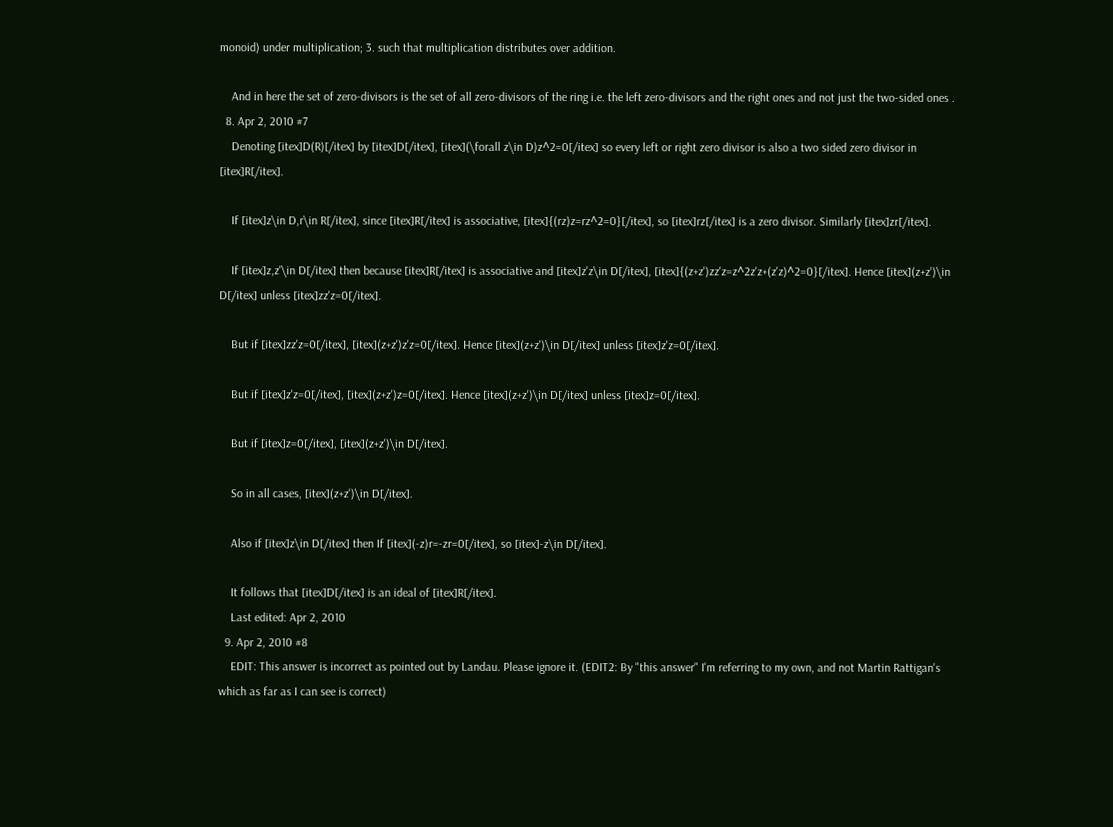monoid) under multiplication; 3. such that multiplication distributes over addition.

    And in here the set of zero-divisors is the set of all zero-divisors of the ring i.e. the left zero-divisors and the right ones and not just the two-sided ones .
  8. Apr 2, 2010 #7
    Denoting [itex]D(R)[/itex] by [itex]D[/itex], [itex](\forall z\in D)z^2=0[/itex] so every left or right zero divisor is also a two sided zero divisor in [itex]R[/itex].

    If [itex]z\in D,r\in R[/itex], since [itex]R[/itex] is associative, [itex]{(rz)z=rz^2=0}[/itex], so [itex]rz[/itex] is a zero divisor. Similarly [itex]zr[/itex].

    If [itex]z,z'\in D[/itex] then because [itex]R[/itex] is associative and [itex]z'z\in D[/itex], [itex]{(z+z')zz'z=z^2z'z+(z'z)^2=0}[/itex]. Hence [itex](z+z')\in D[/itex] unless [itex]zz'z=0[/itex].

    But if [itex]zz'z=0[/itex], [itex](z+z')z'z=0[/itex]. Hence [itex](z+z')\in D[/itex] unless [itex]z'z=0[/itex].

    But if [itex]z'z=0[/itex], [itex](z+z')z=0[/itex]. Hence [itex](z+z')\in D[/itex] unless [itex]z=0[/itex].

    But if [itex]z=0[/itex], [itex](z+z')\in D[/itex].

    So in all cases, [itex](z+z')\in D[/itex].

    Also if [itex]z\in D[/itex] then If [itex](-z)r=-zr=0[/itex], so [itex]-z\in D[/itex].

    It follows that [itex]D[/itex] is an ideal of [itex]R[/itex].
    Last edited: Apr 2, 2010
  9. Apr 2, 2010 #8
    EDIT: This answer is incorrect as pointed out by Landau. Please ignore it. (EDIT2: By "this answer" I'm referring to my own, and not Martin Rattigan's which as far as I can see is correct)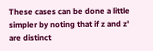These cases can be done a little simpler by noting that if z and z' are distinct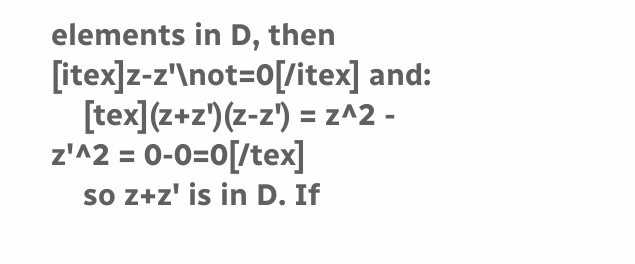elements in D, then [itex]z-z'\not=0[/itex] and:
    [tex](z+z')(z-z') = z^2 - z'^2 = 0-0=0[/tex]
    so z+z' is in D. If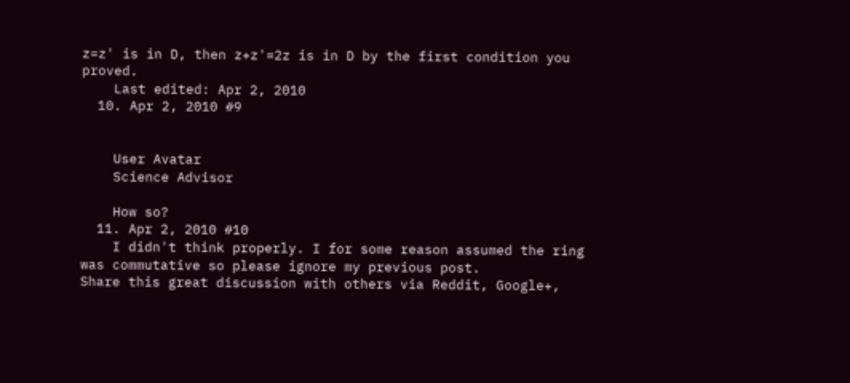z=z' is in D, then z+z'=2z is in D by the first condition you proved.
    Last edited: Apr 2, 2010
  10. Apr 2, 2010 #9


    User Avatar
    Science Advisor

    How so?
  11. Apr 2, 2010 #10
    I didn't think properly. I for some reason assumed the ring was commutative so please ignore my previous post.
Share this great discussion with others via Reddit, Google+,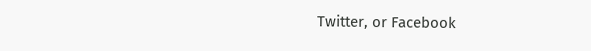Twitter, or Facebook